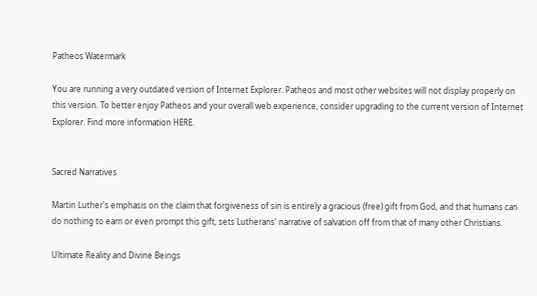Patheos Watermark

You are running a very outdated version of Internet Explorer. Patheos and most other websites will not display properly on this version. To better enjoy Patheos and your overall web experience, consider upgrading to the current version of Internet Explorer. Find more information HERE.


Sacred Narratives

Martin Luther's emphasis on the claim that forgiveness of sin is entirely a gracious (free) gift from God, and that humans can do nothing to earn or even prompt this gift, sets Lutherans' narrative of salvation off from that of many other Christians.

Ultimate Reality and Divine Beings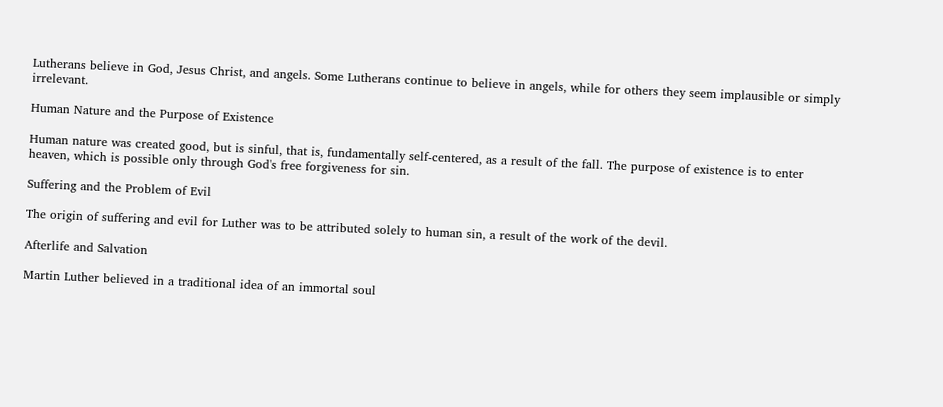Lutherans believe in God, Jesus Christ, and angels. Some Lutherans continue to believe in angels, while for others they seem implausible or simply irrelevant.

Human Nature and the Purpose of Existence

Human nature was created good, but is sinful, that is, fundamentally self-centered, as a result of the fall. The purpose of existence is to enter heaven, which is possible only through God's free forgiveness for sin.

Suffering and the Problem of Evil

The origin of suffering and evil for Luther was to be attributed solely to human sin, a result of the work of the devil.

Afterlife and Salvation

Martin Luther believed in a traditional idea of an immortal soul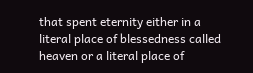that spent eternity either in a literal place of blessedness called heaven or a literal place of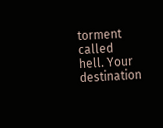torment called hell. Your destination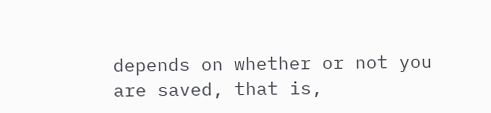depends on whether or not you are saved, that is,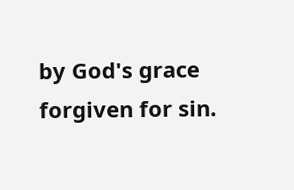by God's grace forgiven for sin.